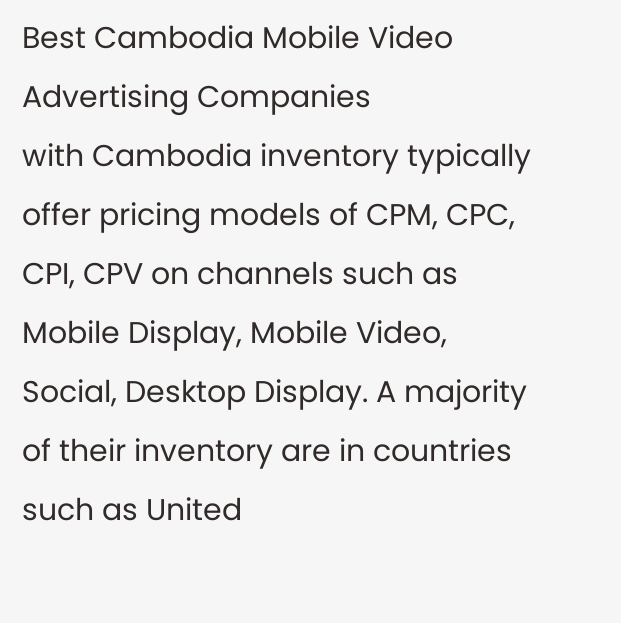Best Cambodia Mobile Video Advertising Companies
with Cambodia inventory typically offer pricing models of CPM, CPC, CPI, CPV on channels such as Mobile Display, Mobile Video, Social, Desktop Display. A majority of their inventory are in countries such as United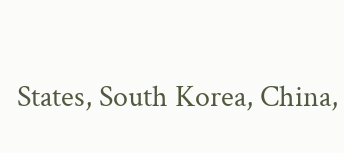States, South Korea, China,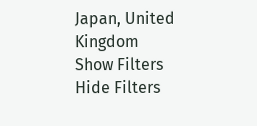Japan, United Kingdom
Show Filters Hide Filters